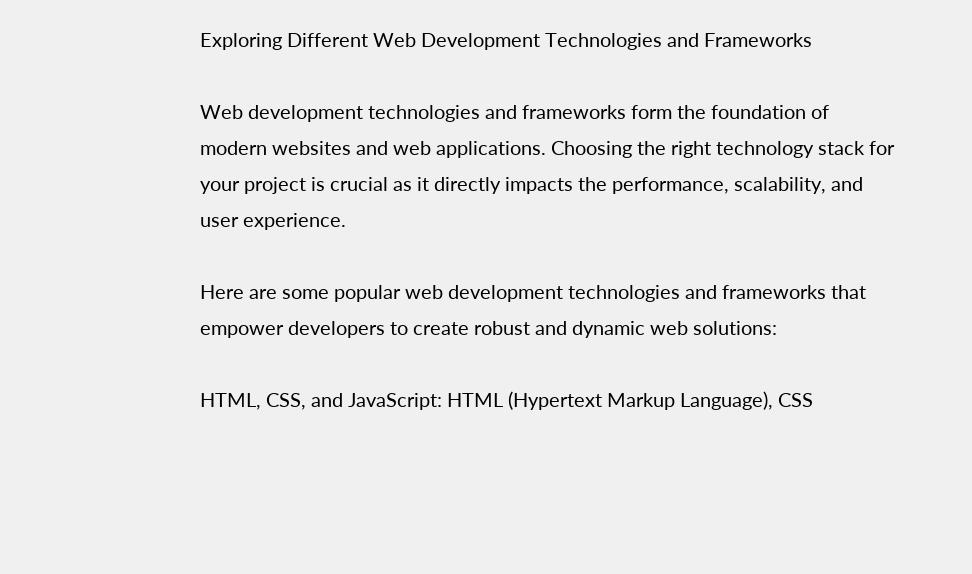Exploring Different Web Development Technologies and Frameworks

Web development technologies and frameworks form the foundation of modern websites and web applications. Choosing the right technology stack for your project is crucial as it directly impacts the performance, scalability, and user experience.

Here are some popular web development technologies and frameworks that empower developers to create robust and dynamic web solutions:

HTML, CSS, and JavaScript: HTML (Hypertext Markup Language), CSS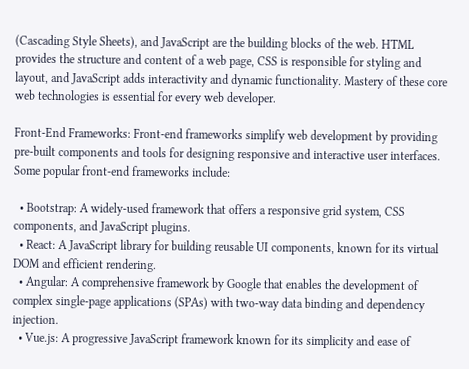(Cascading Style Sheets), and JavaScript are the building blocks of the web. HTML provides the structure and content of a web page, CSS is responsible for styling and layout, and JavaScript adds interactivity and dynamic functionality. Mastery of these core web technologies is essential for every web developer.

Front-End Frameworks: Front-end frameworks simplify web development by providing pre-built components and tools for designing responsive and interactive user interfaces. Some popular front-end frameworks include:

  • Bootstrap: A widely-used framework that offers a responsive grid system, CSS components, and JavaScript plugins.
  • React: A JavaScript library for building reusable UI components, known for its virtual DOM and efficient rendering.
  • Angular: A comprehensive framework by Google that enables the development of complex single-page applications (SPAs) with two-way data binding and dependency injection.
  • Vue.js: A progressive JavaScript framework known for its simplicity and ease of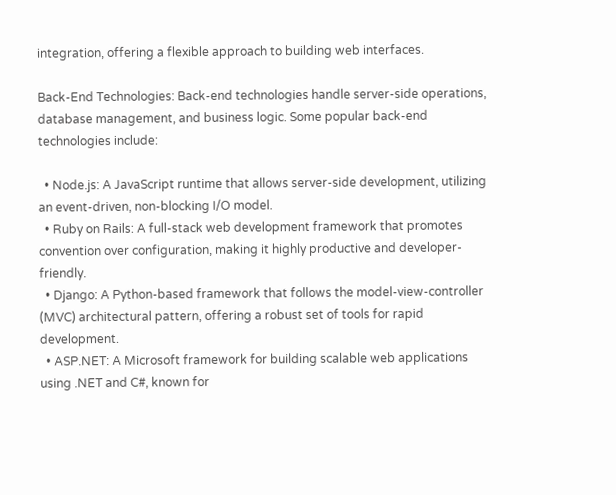integration, offering a flexible approach to building web interfaces.

Back-End Technologies: Back-end technologies handle server-side operations, database management, and business logic. Some popular back-end technologies include:

  • Node.js: A JavaScript runtime that allows server-side development, utilizing an event-driven, non-blocking I/O model.
  • Ruby on Rails: A full-stack web development framework that promotes convention over configuration, making it highly productive and developer-friendly.
  • Django: A Python-based framework that follows the model-view-controller (MVC) architectural pattern, offering a robust set of tools for rapid development.
  • ASP.NET: A Microsoft framework for building scalable web applications using .NET and C#, known for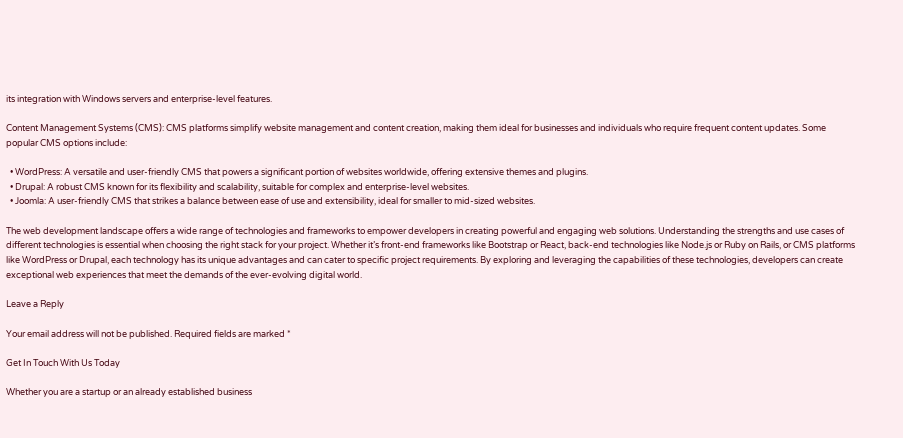its integration with Windows servers and enterprise-level features.

Content Management Systems (CMS): CMS platforms simplify website management and content creation, making them ideal for businesses and individuals who require frequent content updates. Some popular CMS options include:

  • WordPress: A versatile and user-friendly CMS that powers a significant portion of websites worldwide, offering extensive themes and plugins.
  • Drupal: A robust CMS known for its flexibility and scalability, suitable for complex and enterprise-level websites.
  • Joomla: A user-friendly CMS that strikes a balance between ease of use and extensibility, ideal for smaller to mid-sized websites.

The web development landscape offers a wide range of technologies and frameworks to empower developers in creating powerful and engaging web solutions. Understanding the strengths and use cases of different technologies is essential when choosing the right stack for your project. Whether it’s front-end frameworks like Bootstrap or React, back-end technologies like Node.js or Ruby on Rails, or CMS platforms like WordPress or Drupal, each technology has its unique advantages and can cater to specific project requirements. By exploring and leveraging the capabilities of these technologies, developers can create exceptional web experiences that meet the demands of the ever-evolving digital world.

Leave a Reply

Your email address will not be published. Required fields are marked *

Get In Touch With Us Today

Whether you are a startup or an already established business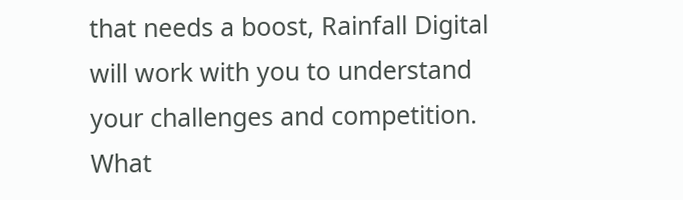that needs a boost, Rainfall Digital will work with you to understand your challenges and competition. What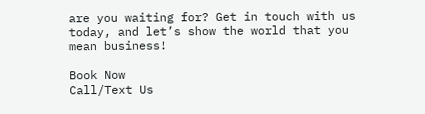are you waiting for? Get in touch with us today, and let’s show the world that you mean business!

Book Now
Call/Text Us